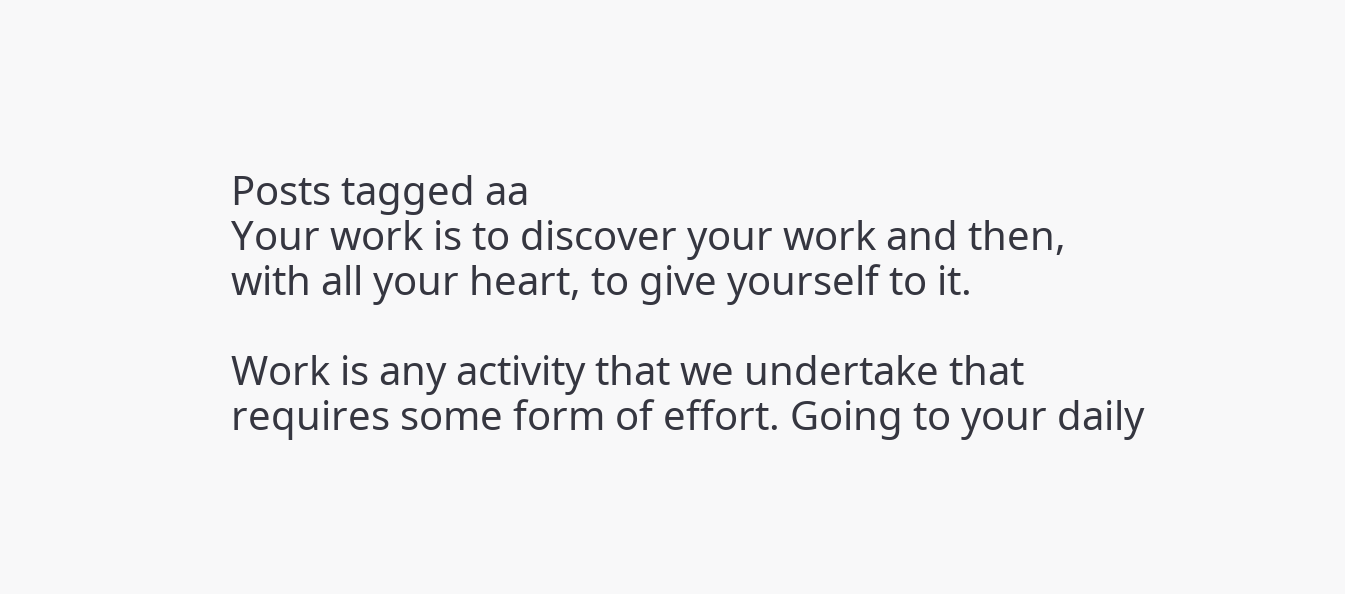Posts tagged aa
Your work is to discover your work and then, with all your heart, to give yourself to it.

Work is any activity that we undertake that requires some form of effort. Going to your daily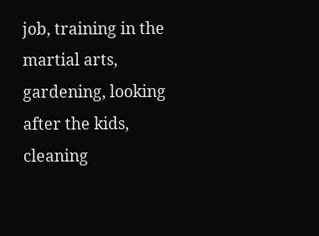job, training in the martial arts, gardening, looking after the kids, cleaning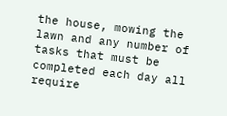the house, mowing the lawn and any number of tasks that must be completed each day all require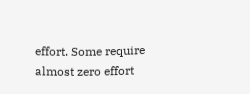effort. Some require almost zero effort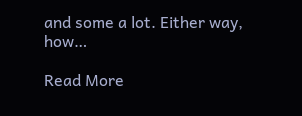and some a lot. Either way, how…

Read More